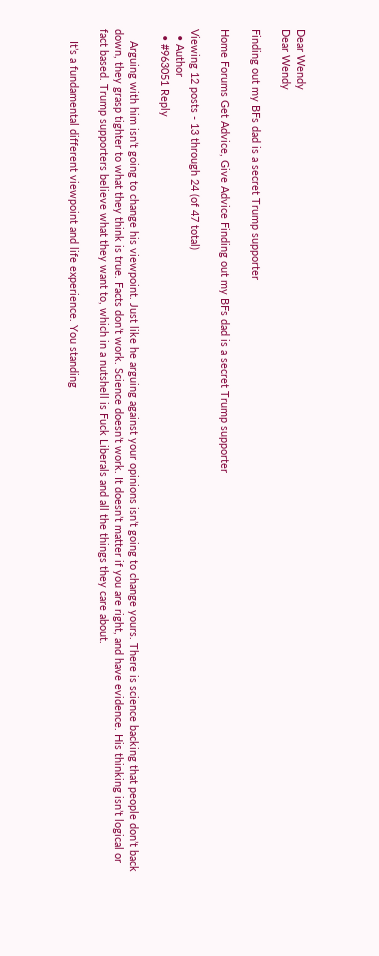Dear Wendy
Dear Wendy

Finding out my BFs dad is a secret Trump supporter

Home Forums Get Advice, Give Advice Finding out my BFs dad is a secret Trump supporter

Viewing 12 posts - 13 through 24 (of 47 total)
  • Author
  • #963051 Reply

    Arguing with him isn’t going to change his viewpoint. Just like he arguing against your opinions isn’t going to change yours. There is science backing that people don’t back down, they grasp tighter to what they think is true. Facts don’t work. Science doesn’t work. It doesn’t matter if you are right, and have evidence. His thinking isn’t logical or fact based. Trump supporters believe what they want to, which in a nutshell is Fuck Liberals and all the things they care about.

    It’s a fundamental different viewpoint and life experience. You standing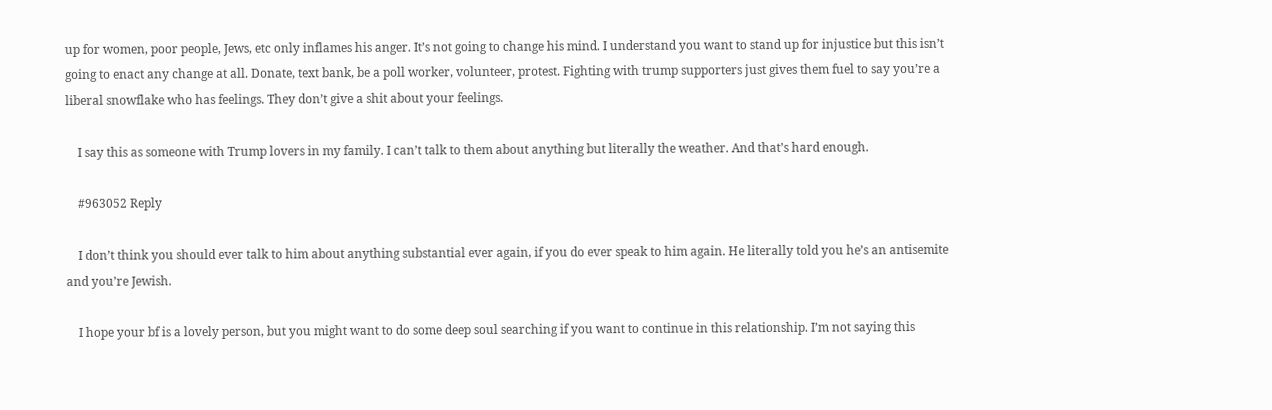up for women, poor people, Jews, etc only inflames his anger. It’s not going to change his mind. I understand you want to stand up for injustice but this isn’t going to enact any change at all. Donate, text bank, be a poll worker, volunteer, protest. Fighting with trump supporters just gives them fuel to say you’re a liberal snowflake who has feelings. They don’t give a shit about your feelings.

    I say this as someone with Trump lovers in my family. I can’t talk to them about anything but literally the weather. And that’s hard enough.

    #963052 Reply

    I don’t think you should ever talk to him about anything substantial ever again, if you do ever speak to him again. He literally told you he’s an antisemite and you’re Jewish.

    I hope your bf is a lovely person, but you might want to do some deep soul searching if you want to continue in this relationship. I’m not saying this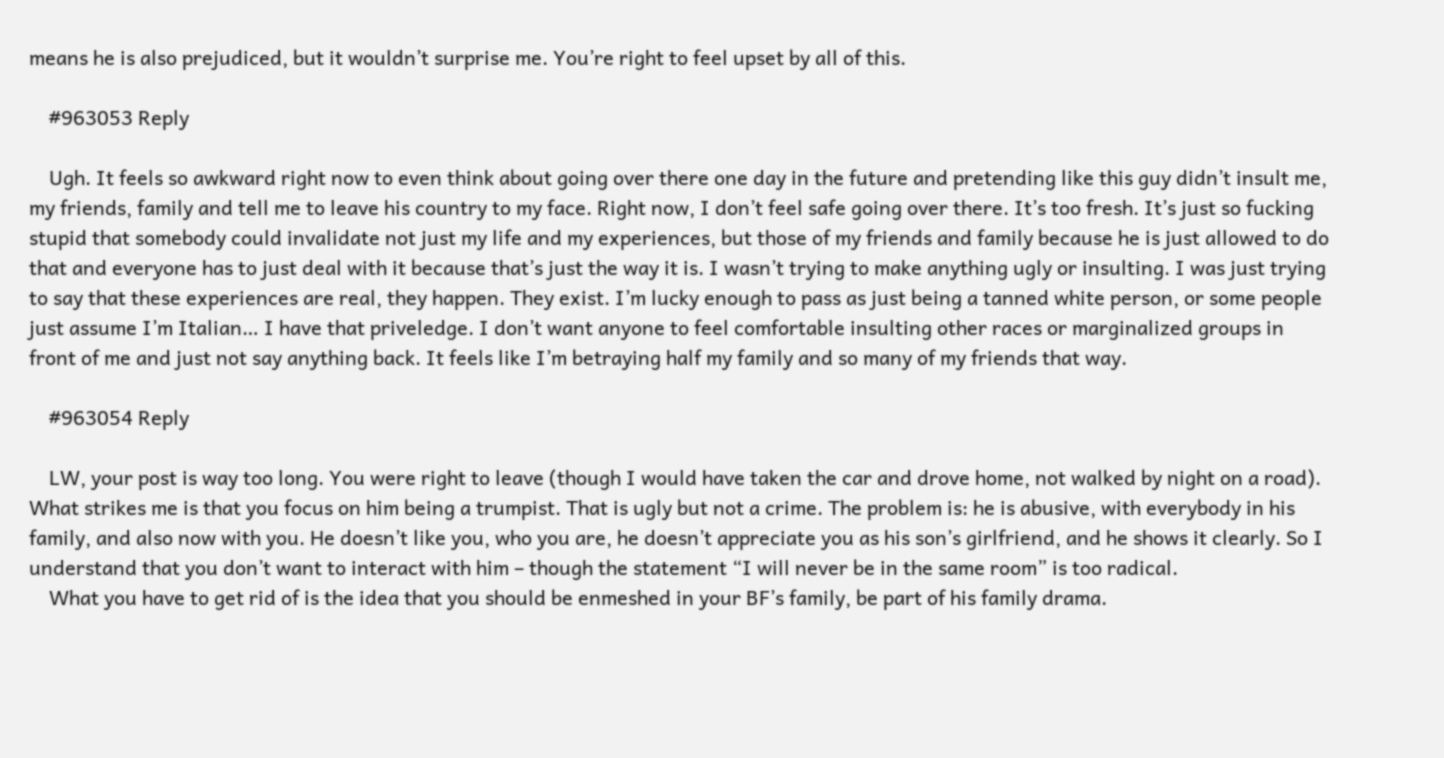means he is also prejudiced, but it wouldn’t surprise me. You’re right to feel upset by all of this.

    #963053 Reply

    Ugh. It feels so awkward right now to even think about going over there one day in the future and pretending like this guy didn’t insult me, my friends, family and tell me to leave his country to my face. Right now, I don’t feel safe going over there. It’s too fresh. It’s just so fucking stupid that somebody could invalidate not just my life and my experiences, but those of my friends and family because he is just allowed to do that and everyone has to just deal with it because that’s just the way it is. I wasn’t trying to make anything ugly or insulting. I was just trying to say that these experiences are real, they happen. They exist. I’m lucky enough to pass as just being a tanned white person, or some people just assume I’m Italian… I have that priveledge. I don’t want anyone to feel comfortable insulting other races or marginalized groups in front of me and just not say anything back. It feels like I’m betraying half my family and so many of my friends that way.

    #963054 Reply

    LW, your post is way too long. You were right to leave (though I would have taken the car and drove home, not walked by night on a road). What strikes me is that you focus on him being a trumpist. That is ugly but not a crime. The problem is: he is abusive, with everybody in his family, and also now with you. He doesn’t like you, who you are, he doesn’t appreciate you as his son’s girlfriend, and he shows it clearly. So I understand that you don’t want to interact with him – though the statement “I will never be in the same room” is too radical.
    What you have to get rid of is the idea that you should be enmeshed in your BF’s family, be part of his family drama.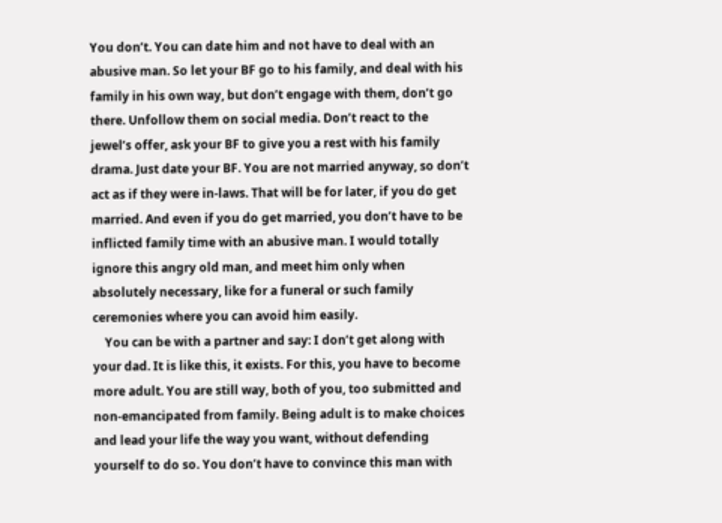You don’t. You can date him and not have to deal with an abusive man. So let your BF go to his family, and deal with his family in his own way, but don’t engage with them, don’t go there. Unfollow them on social media. Don’t react to the jewel’s offer, ask your BF to give you a rest with his family drama. Just date your BF. You are not married anyway, so don’t act as if they were in-laws. That will be for later, if you do get married. And even if you do get married, you don’t have to be inflicted family time with an abusive man. I would totally ignore this angry old man, and meet him only when absolutely necessary, like for a funeral or such family ceremonies where you can avoid him easily.
    You can be with a partner and say: I don’t get along with your dad. It is like this, it exists. For this, you have to become more adult. You are still way, both of you, too submitted and non-emancipated from family. Being adult is to make choices and lead your life the way you want, without defending yourself to do so. You don’t have to convince this man with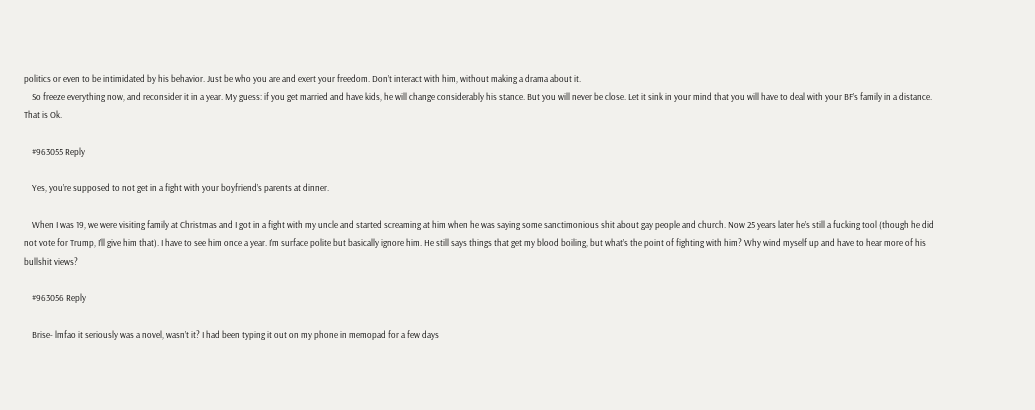politics or even to be intimidated by his behavior. Just be who you are and exert your freedom. Don’t interact with him, without making a drama about it.
    So freeze everything now, and reconsider it in a year. My guess: if you get married and have kids, he will change considerably his stance. But you will never be close. Let it sink in your mind that you will have to deal with your BF’s family in a distance. That is Ok.

    #963055 Reply

    Yes, you’re supposed to not get in a fight with your boyfriend’s parents at dinner.

    When I was 19, we were visiting family at Christmas and I got in a fight with my uncle and started screaming at him when he was saying some sanctimonious shit about gay people and church. Now 25 years later he’s still a fucking tool (though he did not vote for Trump, I’ll give him that). I have to see him once a year. I’m surface polite but basically ignore him. He still says things that get my blood boiling, but what’s the point of fighting with him? Why wind myself up and have to hear more of his bullshit views?

    #963056 Reply

    Brise- lmfao it seriously was a novel, wasn’t it? I had been typing it out on my phone in memopad for a few days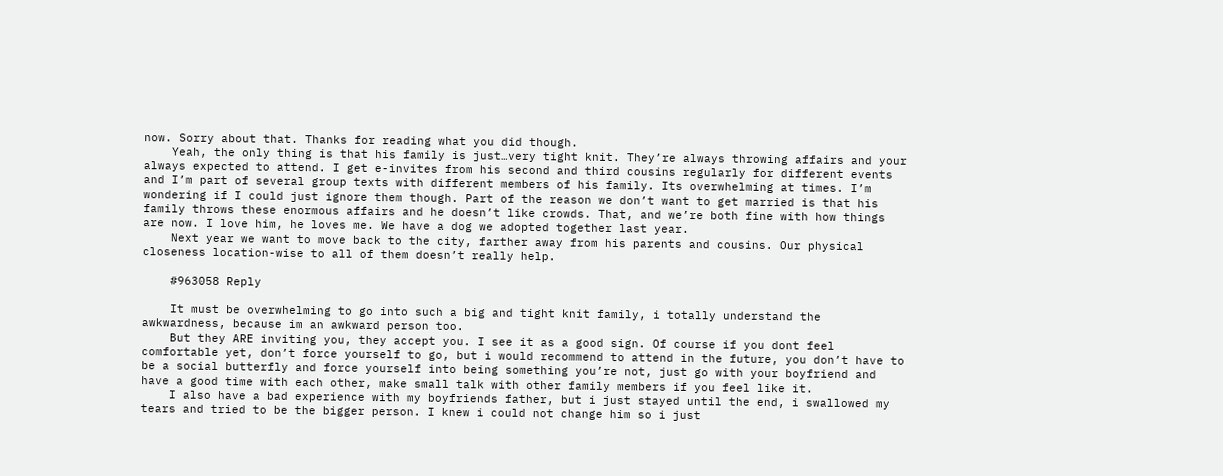now. Sorry about that. Thanks for reading what you did though.
    Yeah, the only thing is that his family is just…very tight knit. They’re always throwing affairs and your always expected to attend. I get e-invites from his second and third cousins regularly for different events and I’m part of several group texts with different members of his family. Its overwhelming at times. I’m wondering if I could just ignore them though. Part of the reason we don’t want to get married is that his family throws these enormous affairs and he doesn’t like crowds. That, and we’re both fine with how things are now. I love him, he loves me. We have a dog we adopted together last year.
    Next year we want to move back to the city, farther away from his parents and cousins. Our physical closeness location-wise to all of them doesn’t really help.

    #963058 Reply

    It must be overwhelming to go into such a big and tight knit family, i totally understand the awkwardness, because im an awkward person too.
    But they ARE inviting you, they accept you. I see it as a good sign. Of course if you dont feel comfortable yet, don’t force yourself to go, but i would recommend to attend in the future, you don’t have to be a social butterfly and force yourself into being something you’re not, just go with your boyfriend and have a good time with each other, make small talk with other family members if you feel like it.
    I also have a bad experience with my boyfriends father, but i just stayed until the end, i swallowed my tears and tried to be the bigger person. I knew i could not change him so i just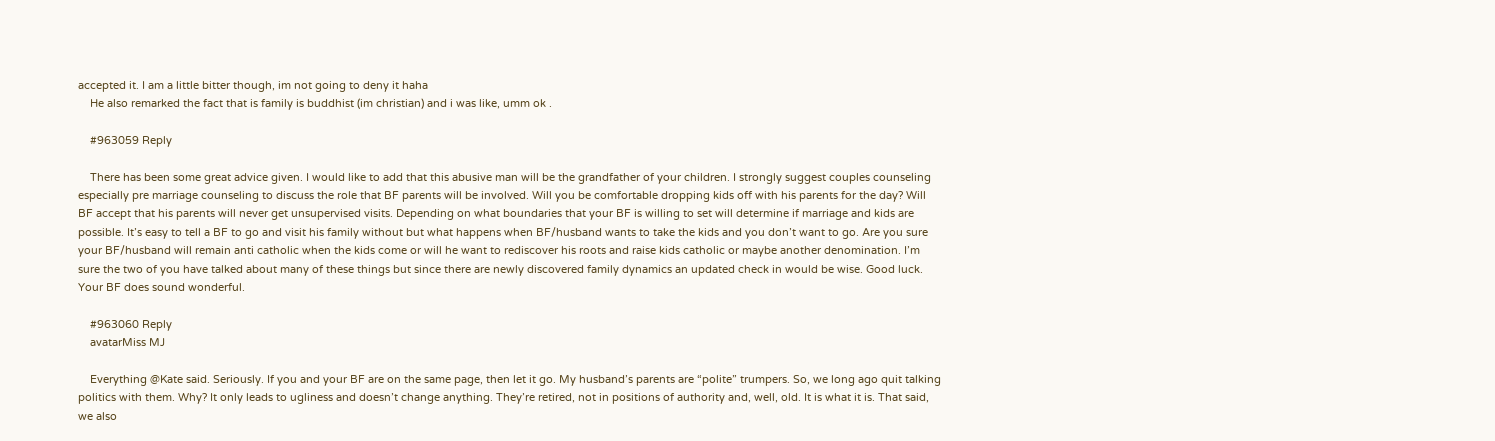accepted it. I am a little bitter though, im not going to deny it haha
    He also remarked the fact that is family is buddhist (im christian) and i was like, umm ok .

    #963059 Reply

    There has been some great advice given. I would like to add that this abusive man will be the grandfather of your children. I strongly suggest couples counseling especially pre marriage counseling to discuss the role that BF parents will be involved. Will you be comfortable dropping kids off with his parents for the day? Will BF accept that his parents will never get unsupervised visits. Depending on what boundaries that your BF is willing to set will determine if marriage and kids are possible. It’s easy to tell a BF to go and visit his family without but what happens when BF/husband wants to take the kids and you don’t want to go. Are you sure your BF/husband will remain anti catholic when the kids come or will he want to rediscover his roots and raise kids catholic or maybe another denomination. I’m sure the two of you have talked about many of these things but since there are newly discovered family dynamics an updated check in would be wise. Good luck. Your BF does sound wonderful.

    #963060 Reply
    avatarMiss MJ

    Everything @Kate said. Seriously. If you and your BF are on the same page, then let it go. My husband’s parents are “polite” trumpers. So, we long ago quit talking politics with them. Why? It only leads to ugliness and doesn’t change anything. They’re retired, not in positions of authority and, well, old. It is what it is. That said, we also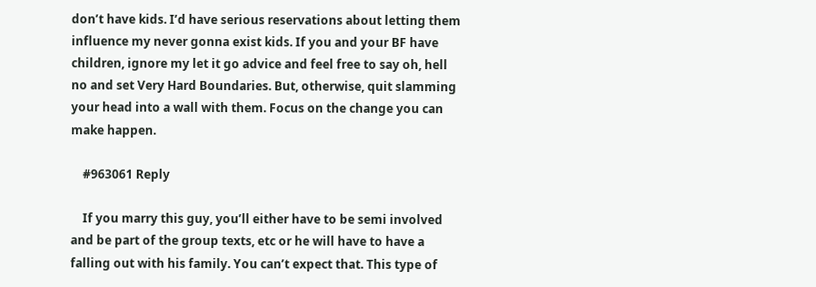don’t have kids. I’d have serious reservations about letting them influence my never gonna exist kids. If you and your BF have children, ignore my let it go advice and feel free to say oh, hell no and set Very Hard Boundaries. But, otherwise, quit slamming your head into a wall with them. Focus on the change you can make happen.

    #963061 Reply

    If you marry this guy, you’ll either have to be semi involved and be part of the group texts, etc or he will have to have a falling out with his family. You can’t expect that. This type of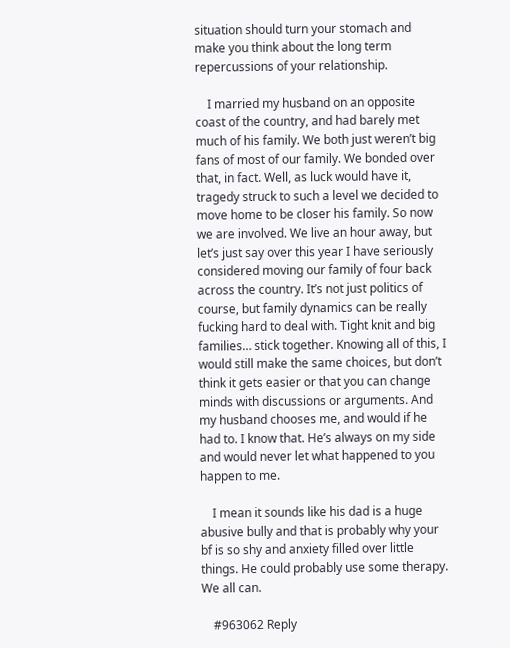situation should turn your stomach and make you think about the long term repercussions of your relationship.

    I married my husband on an opposite coast of the country, and had barely met much of his family. We both just weren’t big fans of most of our family. We bonded over that, in fact. Well, as luck would have it, tragedy struck to such a level we decided to move home to be closer his family. So now we are involved. We live an hour away, but let’s just say over this year I have seriously considered moving our family of four back across the country. It’s not just politics of course, but family dynamics can be really fucking hard to deal with. Tight knit and big families… stick together. Knowing all of this, I would still make the same choices, but don’t think it gets easier or that you can change minds with discussions or arguments. And my husband chooses me, and would if he had to. I know that. He’s always on my side and would never let what happened to you happen to me.

    I mean it sounds like his dad is a huge abusive bully and that is probably why your bf is so shy and anxiety filled over little things. He could probably use some therapy. We all can.

    #963062 Reply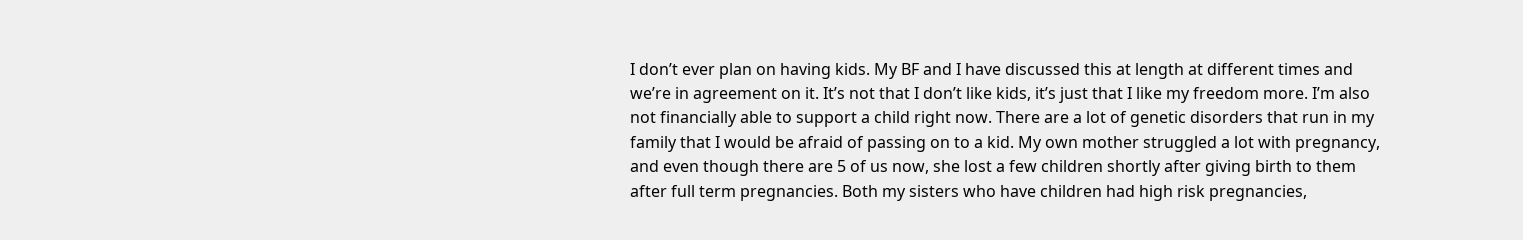I don’t ever plan on having kids. My BF and I have discussed this at length at different times and we’re in agreement on it. It’s not that I don’t like kids, it’s just that I like my freedom more. I’m also not financially able to support a child right now. There are a lot of genetic disorders that run in my family that I would be afraid of passing on to a kid. My own mother struggled a lot with pregnancy, and even though there are 5 of us now, she lost a few children shortly after giving birth to them after full term pregnancies. Both my sisters who have children had high risk pregnancies,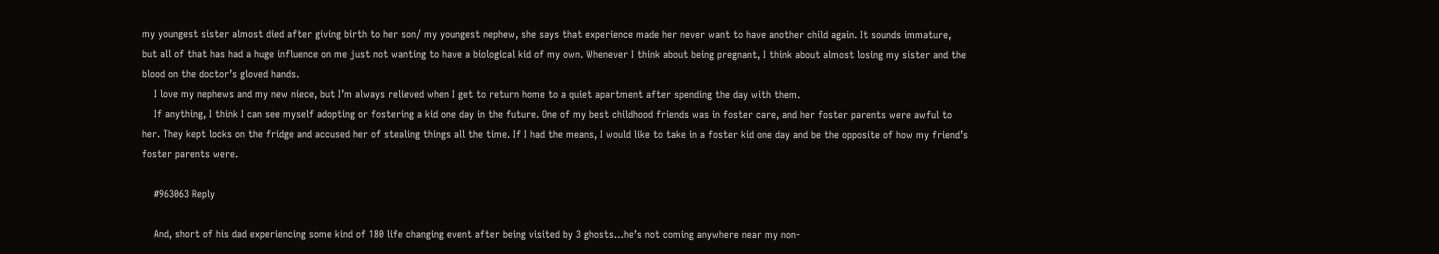my youngest sister almost died after giving birth to her son/ my youngest nephew, she says that experience made her never want to have another child again. It sounds immature, but all of that has had a huge influence on me just not wanting to have a biological kid of my own. Whenever I think about being pregnant, I think about almost losing my sister and the blood on the doctor’s gloved hands.
    I love my nephews and my new niece, but I’m always relieved when I get to return home to a quiet apartment after spending the day with them.
    If anything, I think I can see myself adopting or fostering a kid one day in the future. One of my best childhood friends was in foster care, and her foster parents were awful to her. They kept locks on the fridge and accused her of stealing things all the time. If I had the means, I would like to take in a foster kid one day and be the opposite of how my friend’s foster parents were.

    #963063 Reply

    And, short of his dad experiencing some kind of 180 life changing event after being visited by 3 ghosts…he’s not coming anywhere near my non-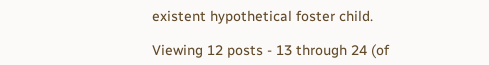existent hypothetical foster child.

Viewing 12 posts - 13 through 24 (of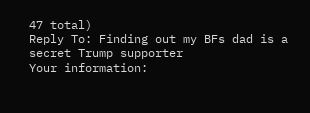47 total)
Reply To: Finding out my BFs dad is a secret Trump supporter
Your information: